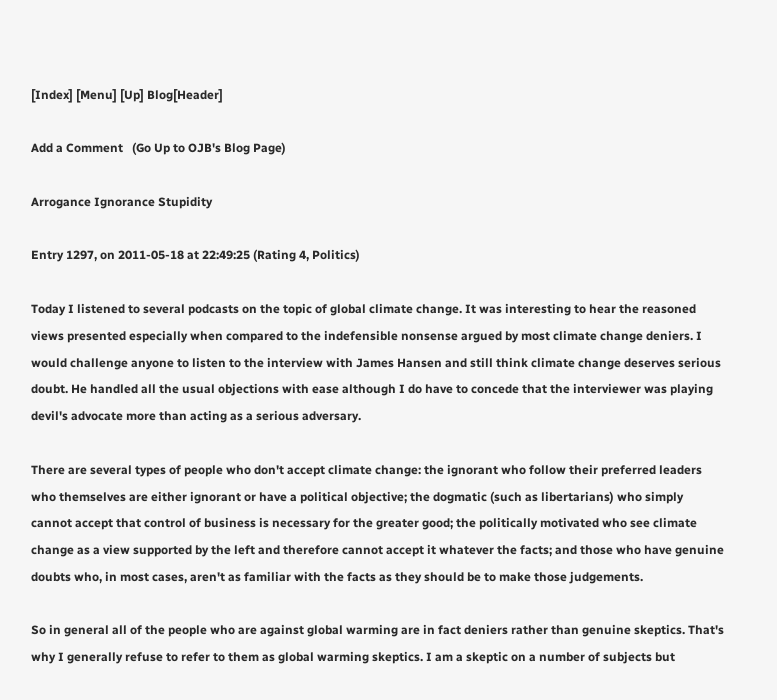[Index] [Menu] [Up] Blog[Header]

Add a Comment   (Go Up to OJB's Blog Page)

Arrogance Ignorance Stupidity

Entry 1297, on 2011-05-18 at 22:49:25 (Rating 4, Politics)

Today I listened to several podcasts on the topic of global climate change. It was interesting to hear the reasoned views presented especially when compared to the indefensible nonsense argued by most climate change deniers. I would challenge anyone to listen to the interview with James Hansen and still think climate change deserves serious doubt. He handled all the usual objections with ease although I do have to concede that the interviewer was playing devil's advocate more than acting as a serious adversary.

There are several types of people who don't accept climate change: the ignorant who follow their preferred leaders who themselves are either ignorant or have a political objective; the dogmatic (such as libertarians) who simply cannot accept that control of business is necessary for the greater good; the politically motivated who see climate change as a view supported by the left and therefore cannot accept it whatever the facts; and those who have genuine doubts who, in most cases, aren't as familiar with the facts as they should be to make those judgements.

So in general all of the people who are against global warming are in fact deniers rather than genuine skeptics. That's why I generally refuse to refer to them as global warming skeptics. I am a skeptic on a number of subjects but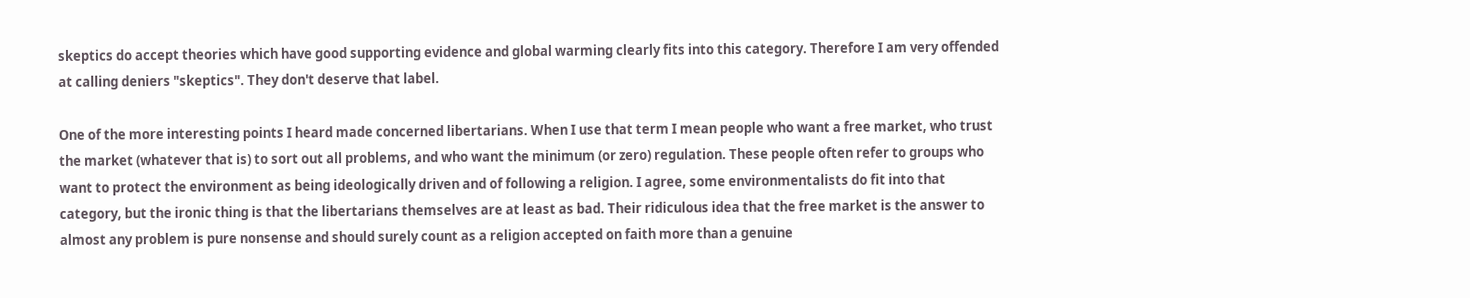skeptics do accept theories which have good supporting evidence and global warming clearly fits into this category. Therefore I am very offended at calling deniers "skeptics". They don't deserve that label.

One of the more interesting points I heard made concerned libertarians. When I use that term I mean people who want a free market, who trust the market (whatever that is) to sort out all problems, and who want the minimum (or zero) regulation. These people often refer to groups who want to protect the environment as being ideologically driven and of following a religion. I agree, some environmentalists do fit into that category, but the ironic thing is that the libertarians themselves are at least as bad. Their ridiculous idea that the free market is the answer to almost any problem is pure nonsense and should surely count as a religion accepted on faith more than a genuine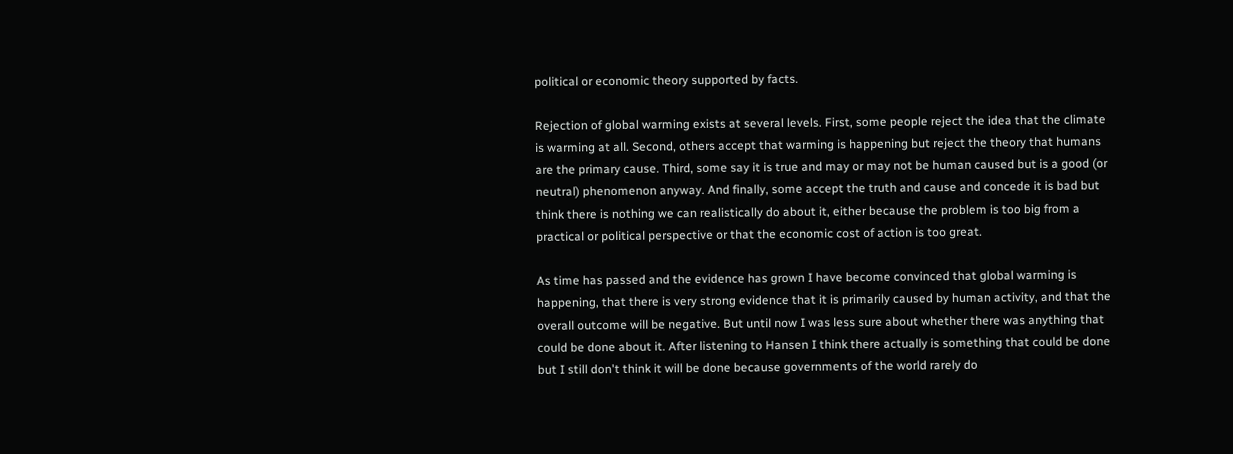political or economic theory supported by facts.

Rejection of global warming exists at several levels. First, some people reject the idea that the climate is warming at all. Second, others accept that warming is happening but reject the theory that humans are the primary cause. Third, some say it is true and may or may not be human caused but is a good (or neutral) phenomenon anyway. And finally, some accept the truth and cause and concede it is bad but think there is nothing we can realistically do about it, either because the problem is too big from a practical or political perspective or that the economic cost of action is too great.

As time has passed and the evidence has grown I have become convinced that global warming is happening, that there is very strong evidence that it is primarily caused by human activity, and that the overall outcome will be negative. But until now I was less sure about whether there was anything that could be done about it. After listening to Hansen I think there actually is something that could be done but I still don't think it will be done because governments of the world rarely do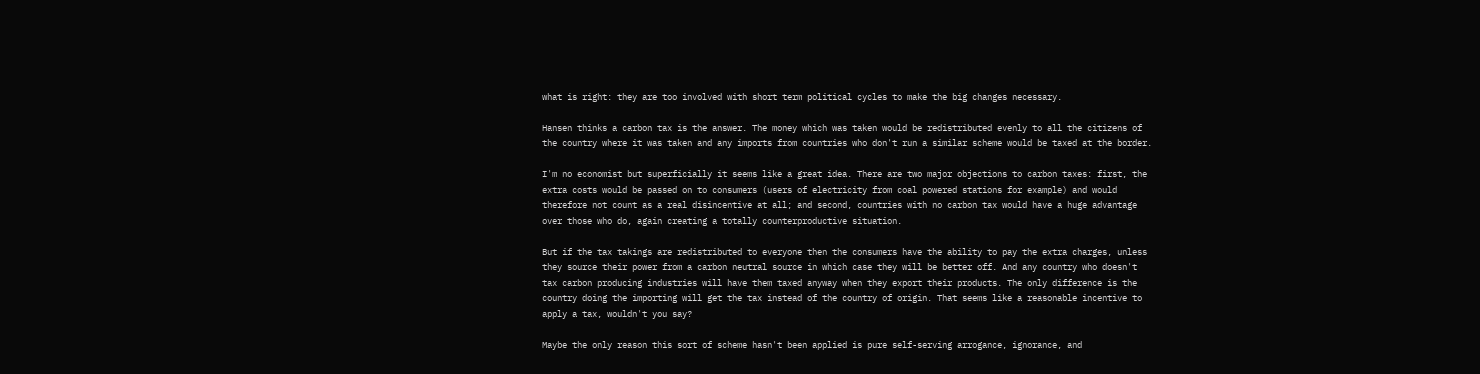what is right: they are too involved with short term political cycles to make the big changes necessary.

Hansen thinks a carbon tax is the answer. The money which was taken would be redistributed evenly to all the citizens of the country where it was taken and any imports from countries who don't run a similar scheme would be taxed at the border.

I'm no economist but superficially it seems like a great idea. There are two major objections to carbon taxes: first, the extra costs would be passed on to consumers (users of electricity from coal powered stations for example) and would therefore not count as a real disincentive at all; and second, countries with no carbon tax would have a huge advantage over those who do, again creating a totally counterproductive situation.

But if the tax takings are redistributed to everyone then the consumers have the ability to pay the extra charges, unless they source their power from a carbon neutral source in which case they will be better off. And any country who doesn't tax carbon producing industries will have them taxed anyway when they export their products. The only difference is the country doing the importing will get the tax instead of the country of origin. That seems like a reasonable incentive to apply a tax, wouldn't you say?

Maybe the only reason this sort of scheme hasn't been applied is pure self-serving arrogance, ignorance, and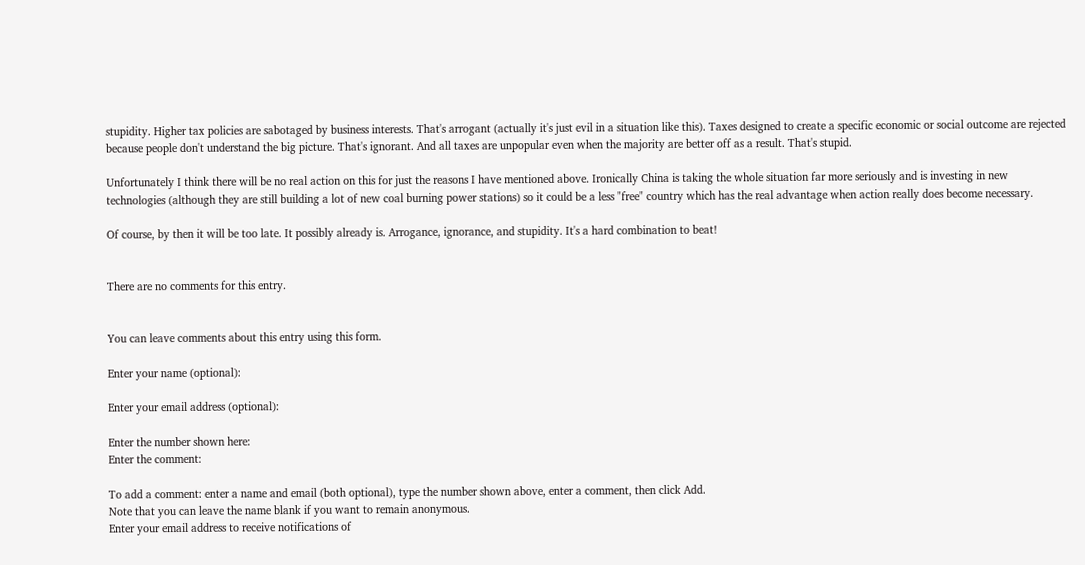stupidity. Higher tax policies are sabotaged by business interests. That's arrogant (actually it's just evil in a situation like this). Taxes designed to create a specific economic or social outcome are rejected because people don't understand the big picture. That's ignorant. And all taxes are unpopular even when the majority are better off as a result. That's stupid.

Unfortunately I think there will be no real action on this for just the reasons I have mentioned above. Ironically China is taking the whole situation far more seriously and is investing in new technologies (although they are still building a lot of new coal burning power stations) so it could be a less "free" country which has the real advantage when action really does become necessary.

Of course, by then it will be too late. It possibly already is. Arrogance, ignorance, and stupidity. It's a hard combination to beat!


There are no comments for this entry.


You can leave comments about this entry using this form.

Enter your name (optional):

Enter your email address (optional):

Enter the number shown here:
Enter the comment:

To add a comment: enter a name and email (both optional), type the number shown above, enter a comment, then click Add.
Note that you can leave the name blank if you want to remain anonymous.
Enter your email address to receive notifications of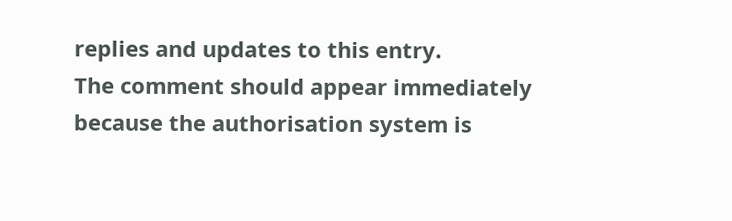replies and updates to this entry.
The comment should appear immediately because the authorisation system is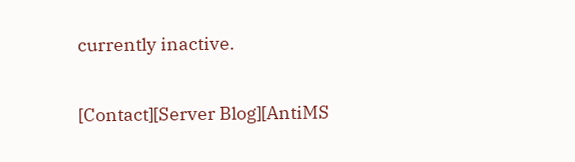currently inactive.


[Contact][Server Blog][AntiMS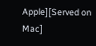Apple][Served on Mac]